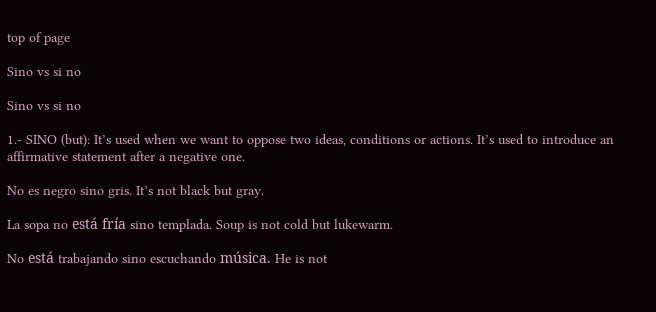top of page

Sino vs si no

Sino vs si no

1.- SINO (but): It’s used when we want to oppose two ideas, conditions or actions. It’s used to introduce an affirmative statement after a negative one.

No es negro sino gris. It’s not black but gray.

La sopa no está fría sino templada. Soup is not cold but lukewarm.

No está trabajando sino escuchando música. He is not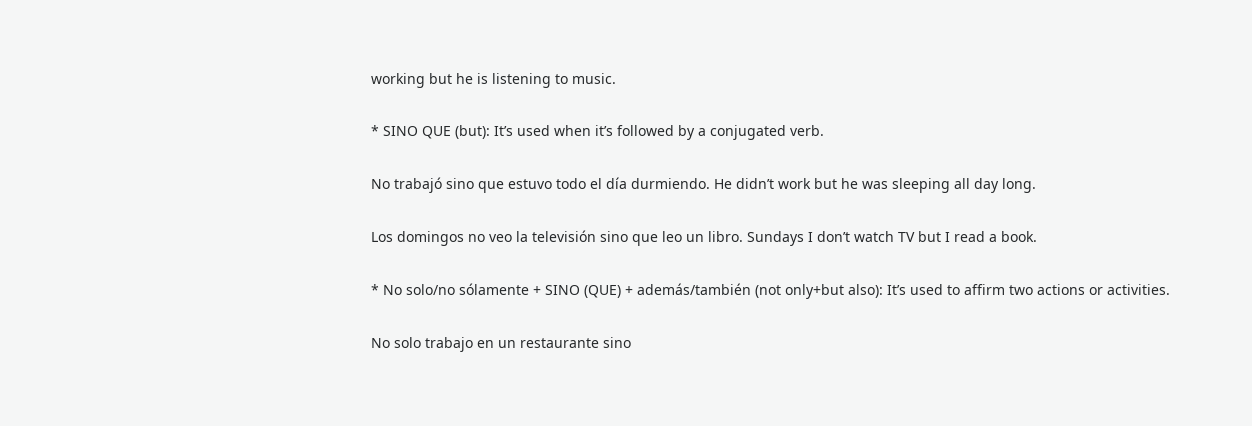working but he is listening to music.

* SINO QUE (but): It’s used when it’s followed by a conjugated verb.

No trabajó sino que estuvo todo el día durmiendo. He didn’t work but he was sleeping all day long.

Los domingos no veo la televisión sino que leo un libro. Sundays I don’t watch TV but I read a book.

* No solo/no sólamente + SINO (QUE) + además/también (not only+but also): It’s used to affirm two actions or activities.

No solo trabajo en un restaurante sino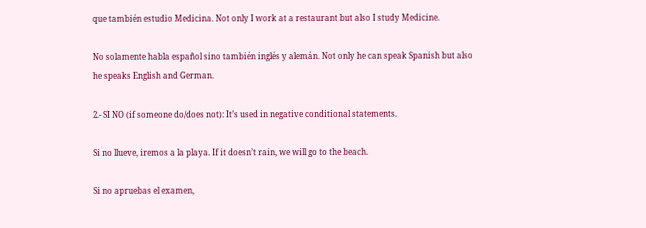que también estudio Medicina. Not only I work at a restaurant but also I study Medicine.

No solamente habla español sino también inglés y alemán. Not only he can speak Spanish but also he speaks English and German.

2.- SI NO (if someone do/does not): It’s used in negative conditional statements.

Si no llueve, iremos a la playa. If it doesn’t rain, we will go to the beach.

Si no apruebas el examen,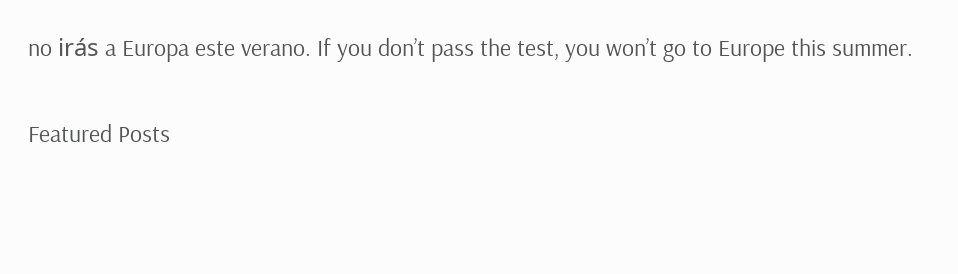no irás a Europa este verano. If you don’t pass the test, you won’t go to Europe this summer.

Featured Posts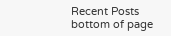Recent Posts
bottom of page